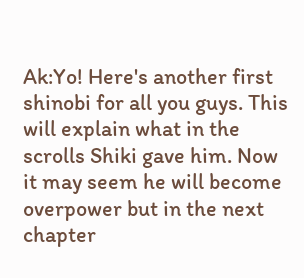Ak:Yo! Here's another first shinobi for all you guys. This will explain what in the scrolls Shiki gave him. Now it may seem he will become overpower but in the next chapter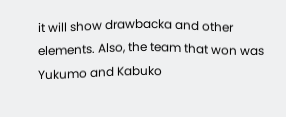it will show drawbacka and other elements. Also, the team that won was Yukumo and Kabuko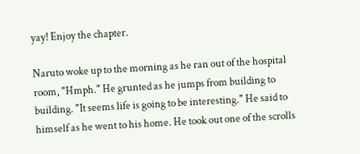yay! Enjoy the chapter.

Naruto woke up to the morning as he ran out of the hospital room, "Hmph." He grunted as he jumps from building to building. "It seems life is going to be interesting." He said to himself as he went to his home. He took out one of the scrolls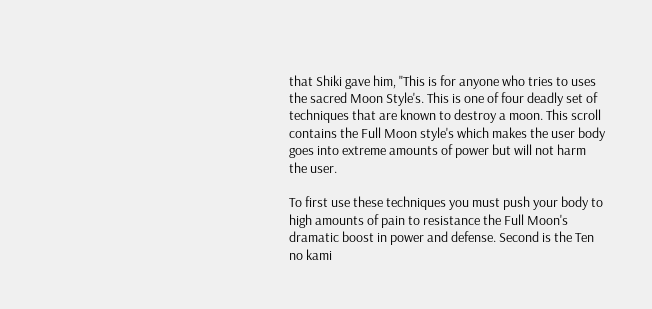that Shiki gave him, "This is for anyone who tries to uses the sacred Moon Style's. This is one of four deadly set of techniques that are known to destroy a moon. This scroll contains the Full Moon style's which makes the user body goes into extreme amounts of power but will not harm the user.

To first use these techniques you must push your body to high amounts of pain to resistance the Full Moon's dramatic boost in power and defense. Second is the Ten no kami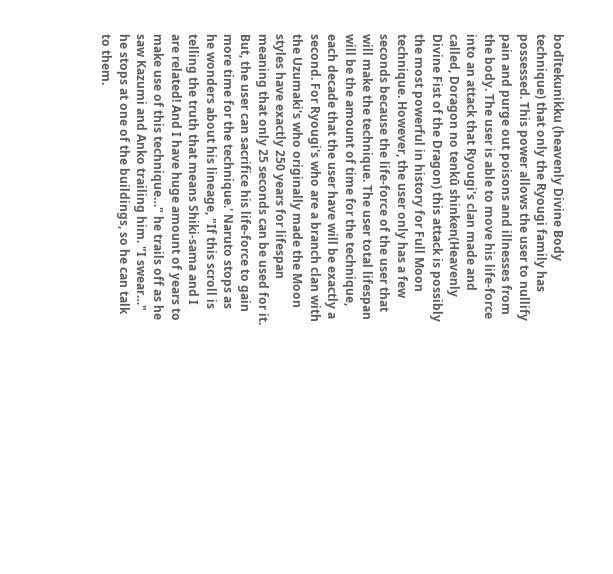bodītekunikku (heavenly Divine Body technique) that only the Ryougi family has possessed. This power allows the user to nullify pain and purge out poisons and illnesses from the body. The user is able to move his life-force into an attack that Ryougi's clan made and called, Doragon no tenkū shinken(Heavenly Divine Fist of the Dragon) this attack is possibly the most powerful in history for Full Moon technique. However, the user only has a few seconds because the life-force of the user that will make the technique. The user total lifespan will be the amount of time for the technique, each decade that the user have will be exactly a second. For Ryougi's who are a branch clan with the Uzumaki's who originally made the Moon styles have exactly 250 years for lifespan meaning that only 25 seconds can be used for it. But, the user can sacrifice his life-force to gain more time for the technique.' Naruto stops as he wonders about his lineage, "If this scroll is telling the truth that means Shiki-sama and I are related! And I have huge amount of years to make use of this technique…" he trails off as he saw Kazumi and Anko trailing him. "I swear…" he stops at one of the buildings, so he can talk to them.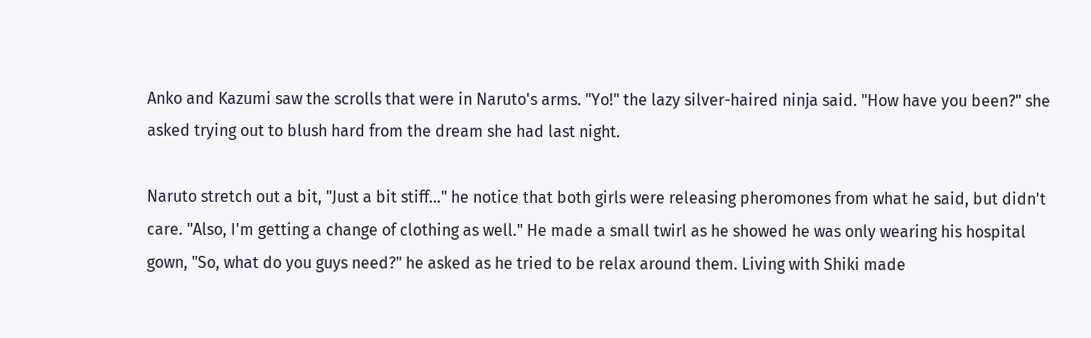Anko and Kazumi saw the scrolls that were in Naruto's arms. "Yo!" the lazy silver-haired ninja said. "How have you been?" she asked trying out to blush hard from the dream she had last night.

Naruto stretch out a bit, "Just a bit stiff…" he notice that both girls were releasing pheromones from what he said, but didn't care. "Also, I'm getting a change of clothing as well." He made a small twirl as he showed he was only wearing his hospital gown, "So, what do you guys need?" he asked as he tried to be relax around them. Living with Shiki made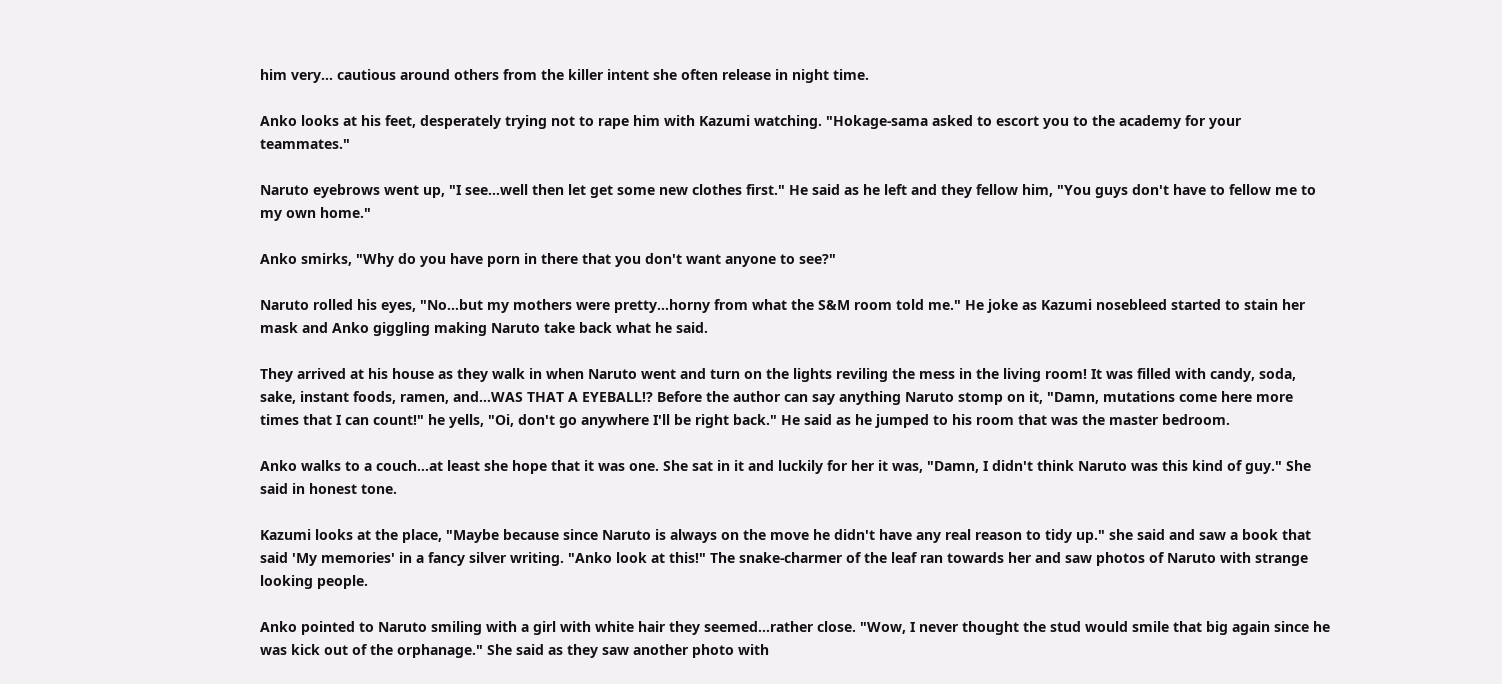him very… cautious around others from the killer intent she often release in night time.

Anko looks at his feet, desperately trying not to rape him with Kazumi watching. "Hokage-sama asked to escort you to the academy for your teammates."

Naruto eyebrows went up, "I see…well then let get some new clothes first." He said as he left and they fellow him, "You guys don't have to fellow me to my own home."

Anko smirks, "Why do you have porn in there that you don't want anyone to see?"

Naruto rolled his eyes, "No…but my mothers were pretty…horny from what the S&M room told me." He joke as Kazumi nosebleed started to stain her mask and Anko giggling making Naruto take back what he said.

They arrived at his house as they walk in when Naruto went and turn on the lights reviling the mess in the living room! It was filled with candy, soda, sake, instant foods, ramen, and…WAS THAT A EYEBALL!? Before the author can say anything Naruto stomp on it, "Damn, mutations come here more times that I can count!" he yells, "Oi, don't go anywhere I'll be right back." He said as he jumped to his room that was the master bedroom.

Anko walks to a couch…at least she hope that it was one. She sat in it and luckily for her it was, "Damn, I didn't think Naruto was this kind of guy." She said in honest tone.

Kazumi looks at the place, "Maybe because since Naruto is always on the move he didn't have any real reason to tidy up." she said and saw a book that said 'My memories' in a fancy silver writing. "Anko look at this!" The snake-charmer of the leaf ran towards her and saw photos of Naruto with strange looking people.

Anko pointed to Naruto smiling with a girl with white hair they seemed…rather close. "Wow, I never thought the stud would smile that big again since he was kick out of the orphanage." She said as they saw another photo with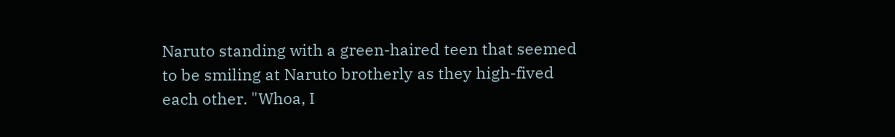Naruto standing with a green-haired teen that seemed to be smiling at Naruto brotherly as they high-fived each other. "Whoa, I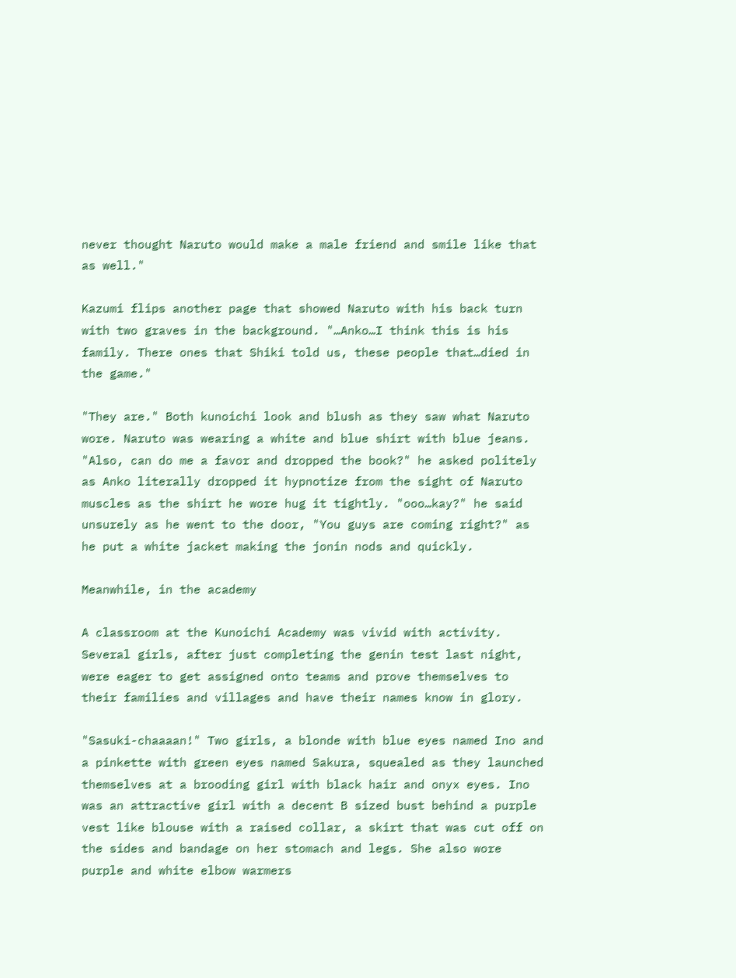never thought Naruto would make a male friend and smile like that as well."

Kazumi flips another page that showed Naruto with his back turn with two graves in the background. "…Anko…I think this is his family. There ones that Shiki told us, these people that…died in the game."

"They are." Both kunoichi look and blush as they saw what Naruto wore. Naruto was wearing a white and blue shirt with blue jeans. "Also, can do me a favor and dropped the book?" he asked politely as Anko literally dropped it hypnotize from the sight of Naruto muscles as the shirt he wore hug it tightly. "ooo…kay?" he said unsurely as he went to the door, "You guys are coming right?" as he put a white jacket making the jonin nods and quickly.

Meanwhile, in the academy

A classroom at the Kunoichi Academy was vivid with activity. Several girls, after just completing the genin test last night, were eager to get assigned onto teams and prove themselves to their families and villages and have their names know in glory.

"Sasuki-chaaaan!" Two girls, a blonde with blue eyes named Ino and a pinkette with green eyes named Sakura, squealed as they launched themselves at a brooding girl with black hair and onyx eyes. Ino was an attractive girl with a decent B sized bust behind a purple vest like blouse with a raised collar, a skirt that was cut off on the sides and bandage on her stomach and legs. She also wore purple and white elbow warmers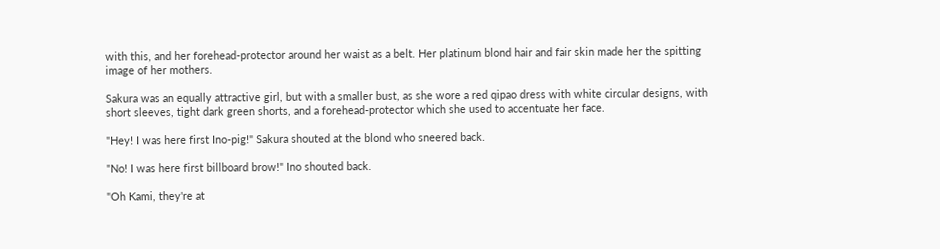with this, and her forehead-protector around her waist as a belt. Her platinum blond hair and fair skin made her the spitting image of her mothers.

Sakura was an equally attractive girl, but with a smaller bust, as she wore a red qipao dress with white circular designs, with short sleeves, tight dark green shorts, and a forehead-protector which she used to accentuate her face.

"Hey! I was here first Ino-pig!" Sakura shouted at the blond who sneered back.

"No! I was here first billboard brow!" Ino shouted back.

"Oh Kami, they're at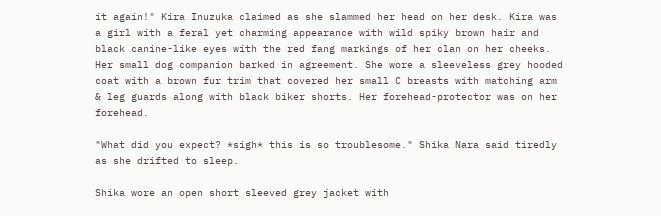it again!" Kira Inuzuka claimed as she slammed her head on her desk. Kira was a girl with a feral yet charming appearance with wild spiky brown hair and black canine-like eyes with the red fang markings of her clan on her cheeks. Her small dog companion barked in agreement. She wore a sleeveless grey hooded coat with a brown fur trim that covered her small C breasts with matching arm & leg guards along with black biker shorts. Her forehead-protector was on her forehead.

"What did you expect? *sigh* this is so troublesome." Shika Nara said tiredly as she drifted to sleep.

Shika wore an open short sleeved grey jacket with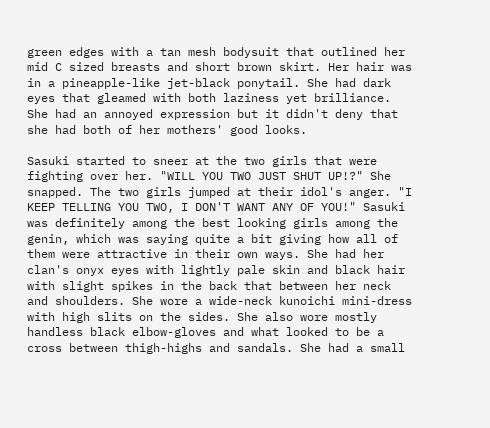green edges with a tan mesh bodysuit that outlined her mid C sized breasts and short brown skirt. Her hair was in a pineapple-like jet-black ponytail. She had dark eyes that gleamed with both laziness yet brilliance. She had an annoyed expression but it didn't deny that she had both of her mothers' good looks.

Sasuki started to sneer at the two girls that were fighting over her. "WILL YOU TWO JUST SHUT UP!?" She snapped. The two girls jumped at their idol's anger. "I KEEP TELLING YOU TWO, I DON'T WANT ANY OF YOU!" Sasuki was definitely among the best looking girls among the genin, which was saying quite a bit giving how all of them were attractive in their own ways. She had her clan's onyx eyes with lightly pale skin and black hair with slight spikes in the back that between her neck and shoulders. She wore a wide-neck kunoichi mini-dress with high slits on the sides. She also wore mostly handless black elbow-gloves and what looked to be a cross between thigh-highs and sandals. She had a small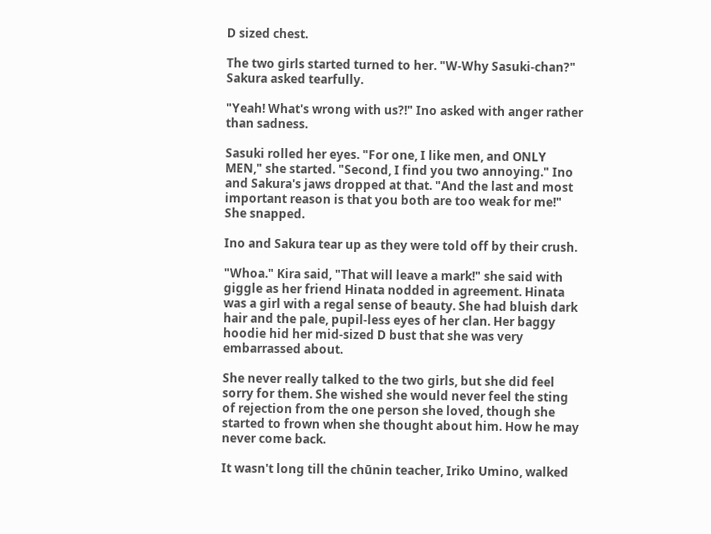D sized chest.

The two girls started turned to her. "W-Why Sasuki-chan?" Sakura asked tearfully.

"Yeah! What's wrong with us?!" Ino asked with anger rather than sadness.

Sasuki rolled her eyes. "For one, I like men, and ONLY MEN," she started. "Second, I find you two annoying." Ino and Sakura's jaws dropped at that. "And the last and most important reason is that you both are too weak for me!" She snapped.

Ino and Sakura tear up as they were told off by their crush.

"Whoa." Kira said, "That will leave a mark!" she said with giggle as her friend Hinata nodded in agreement. Hinata was a girl with a regal sense of beauty. She had bluish dark hair and the pale, pupil-less eyes of her clan. Her baggy hoodie hid her mid-sized D bust that she was very embarrassed about.

She never really talked to the two girls, but she did feel sorry for them. She wished she would never feel the sting of rejection from the one person she loved, though she started to frown when she thought about him. How he may never come back.

It wasn't long till the chūnin teacher, Iriko Umino, walked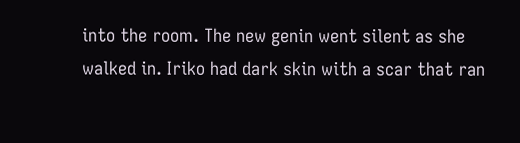into the room. The new genin went silent as she walked in. Iriko had dark skin with a scar that ran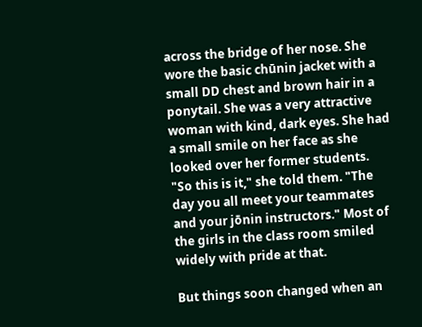across the bridge of her nose. She wore the basic chūnin jacket with a small DD chest and brown hair in a ponytail. She was a very attractive woman with kind, dark eyes. She had a small smile on her face as she looked over her former students. "So this is it," she told them. "The day you all meet your teammates and your jōnin instructors." Most of the girls in the class room smiled widely with pride at that.

But things soon changed when an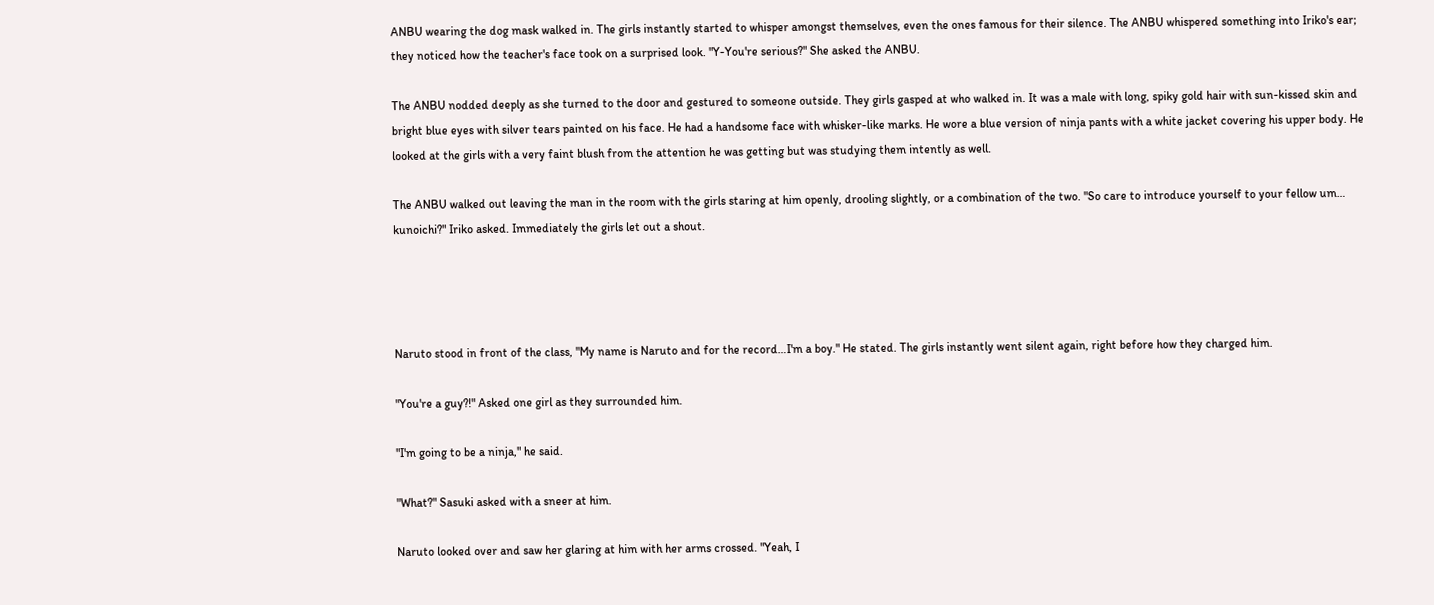ANBU wearing the dog mask walked in. The girls instantly started to whisper amongst themselves, even the ones famous for their silence. The ANBU whispered something into Iriko's ear; they noticed how the teacher's face took on a surprised look. "Y-You're serious?" She asked the ANBU.

The ANBU nodded deeply as she turned to the door and gestured to someone outside. They girls gasped at who walked in. It was a male with long, spiky gold hair with sun-kissed skin and bright blue eyes with silver tears painted on his face. He had a handsome face with whisker-like marks. He wore a blue version of ninja pants with a white jacket covering his upper body. He looked at the girls with a very faint blush from the attention he was getting but was studying them intently as well.

The ANBU walked out leaving the man in the room with the girls staring at him openly, drooling slightly, or a combination of the two. "So care to introduce yourself to your fellow um… kunoichi?" Iriko asked. Immediately the girls let out a shout.




Naruto stood in front of the class, "My name is Naruto and for the record…I'm a boy." He stated. The girls instantly went silent again, right before how they charged him.

"You're a guy?!" Asked one girl as they surrounded him.

"I'm going to be a ninja," he said.

"What?" Sasuki asked with a sneer at him.

Naruto looked over and saw her glaring at him with her arms crossed. "Yeah, I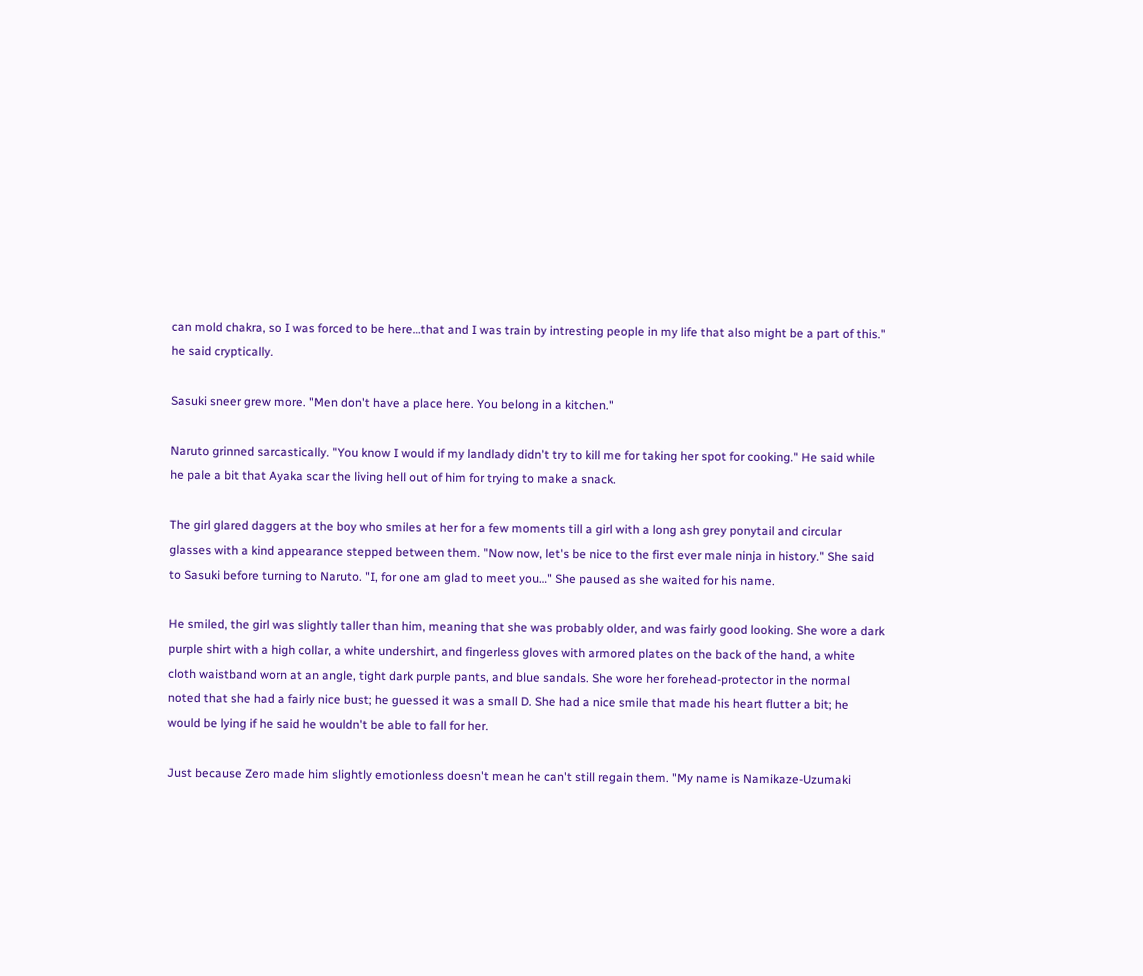can mold chakra, so I was forced to be here…that and I was train by intresting people in my life that also might be a part of this." he said cryptically.

Sasuki sneer grew more. "Men don't have a place here. You belong in a kitchen."

Naruto grinned sarcastically. "You know I would if my landlady didn't try to kill me for taking her spot for cooking." He said while he pale a bit that Ayaka scar the living hell out of him for trying to make a snack.

The girl glared daggers at the boy who smiles at her for a few moments till a girl with a long ash grey ponytail and circular glasses with a kind appearance stepped between them. "Now now, let's be nice to the first ever male ninja in history." She said to Sasuki before turning to Naruto. "I, for one am glad to meet you…" She paused as she waited for his name.

He smiled, the girl was slightly taller than him, meaning that she was probably older, and was fairly good looking. She wore a dark purple shirt with a high collar, a white undershirt, and fingerless gloves with armored plates on the back of the hand, a white cloth waistband worn at an angle, tight dark purple pants, and blue sandals. She wore her forehead-protector in the normal noted that she had a fairly nice bust; he guessed it was a small D. She had a nice smile that made his heart flutter a bit; he would be lying if he said he wouldn't be able to fall for her.

Just because Zero made him slightly emotionless doesn't mean he can't still regain them. "My name is Namikaze-Uzumaki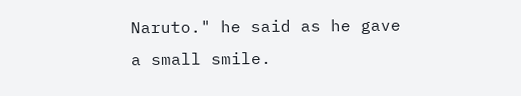Naruto." he said as he gave a small smile.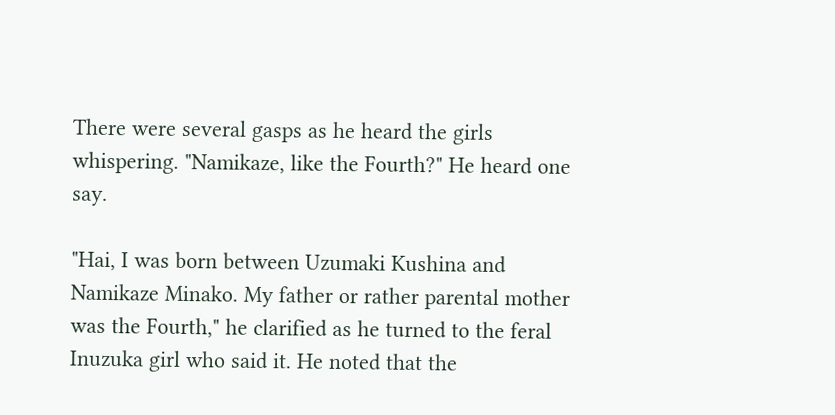There were several gasps as he heard the girls whispering. "Namikaze, like the Fourth?" He heard one say.

"Hai, I was born between Uzumaki Kushina and Namikaze Minako. My father or rather parental mother was the Fourth," he clarified as he turned to the feral Inuzuka girl who said it. He noted that the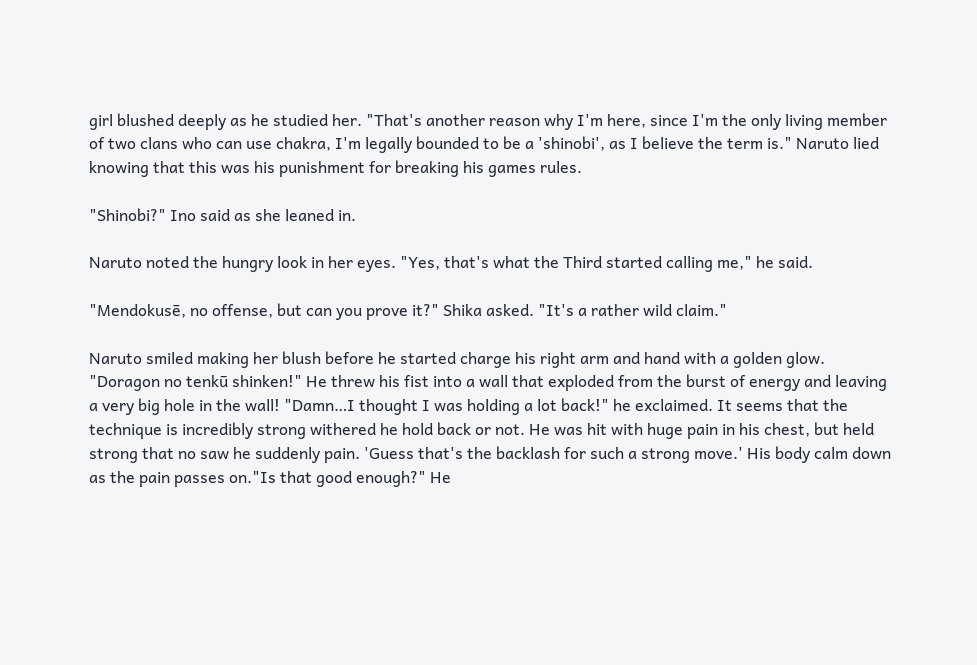girl blushed deeply as he studied her. "That's another reason why I'm here, since I'm the only living member of two clans who can use chakra, I'm legally bounded to be a 'shinobi', as I believe the term is." Naruto lied knowing that this was his punishment for breaking his games rules.

"Shinobi?" Ino said as she leaned in.

Naruto noted the hungry look in her eyes. "Yes, that's what the Third started calling me," he said.

"Mendokusē, no offense, but can you prove it?" Shika asked. "It's a rather wild claim."

Naruto smiled making her blush before he started charge his right arm and hand with a golden glow. "Doragon no tenkū shinken!" He threw his fist into a wall that exploded from the burst of energy and leaving a very big hole in the wall! "Damn…I thought I was holding a lot back!" he exclaimed. It seems that the technique is incredibly strong withered he hold back or not. He was hit with huge pain in his chest, but held strong that no saw he suddenly pain. 'Guess that's the backlash for such a strong move.' His body calm down as the pain passes on."Is that good enough?" He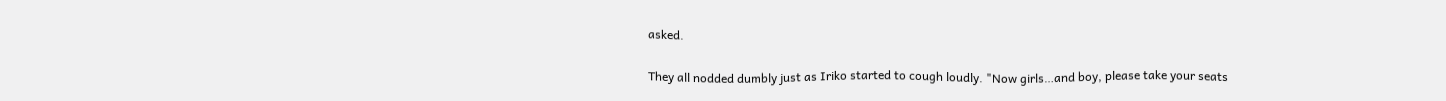asked.

They all nodded dumbly just as Iriko started to cough loudly. "Now girls…and boy, please take your seats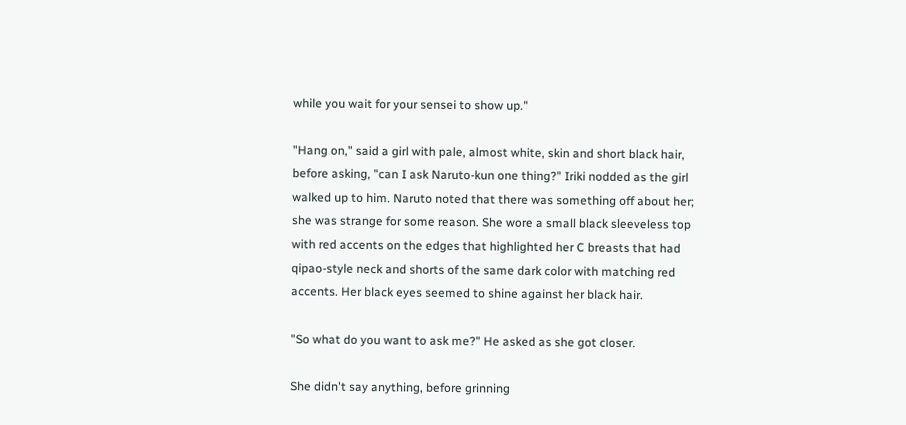while you wait for your sensei to show up."

"Hang on," said a girl with pale, almost white, skin and short black hair, before asking, "can I ask Naruto-kun one thing?" Iriki nodded as the girl walked up to him. Naruto noted that there was something off about her; she was strange for some reason. She wore a small black sleeveless top with red accents on the edges that highlighted her C breasts that had qipao-style neck and shorts of the same dark color with matching red accents. Her black eyes seemed to shine against her black hair.

"So what do you want to ask me?" He asked as she got closer.

She didn't say anything, before grinning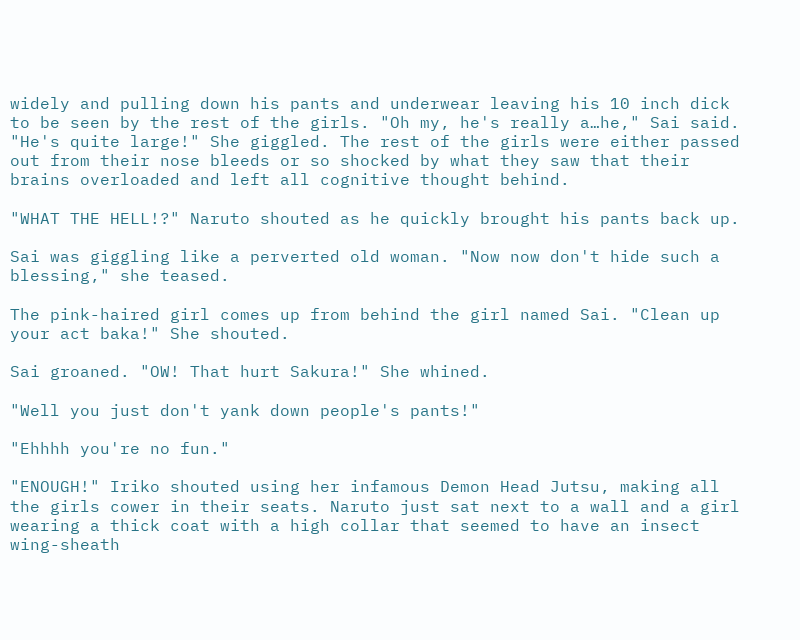widely and pulling down his pants and underwear leaving his 10 inch dick to be seen by the rest of the girls. "Oh my, he's really a…he," Sai said. "He's quite large!" She giggled. The rest of the girls were either passed out from their nose bleeds or so shocked by what they saw that their brains overloaded and left all cognitive thought behind.

"WHAT THE HELL!?" Naruto shouted as he quickly brought his pants back up.

Sai was giggling like a perverted old woman. "Now now don't hide such a blessing," she teased.

The pink-haired girl comes up from behind the girl named Sai. "Clean up your act baka!" She shouted.

Sai groaned. "OW! That hurt Sakura!" She whined.

"Well you just don't yank down people's pants!"

"Ehhhh you're no fun."

"ENOUGH!" Iriko shouted using her infamous Demon Head Jutsu, making all the girls cower in their seats. Naruto just sat next to a wall and a girl wearing a thick coat with a high collar that seemed to have an insect wing-sheath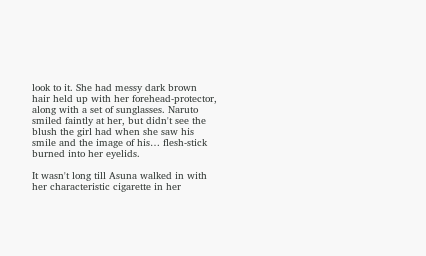look to it. She had messy dark brown hair held up with her forehead-protector, along with a set of sunglasses. Naruto smiled faintly at her, but didn't see the blush the girl had when she saw his smile and the image of his… flesh-stick burned into her eyelids.

It wasn't long till Asuna walked in with her characteristic cigarette in her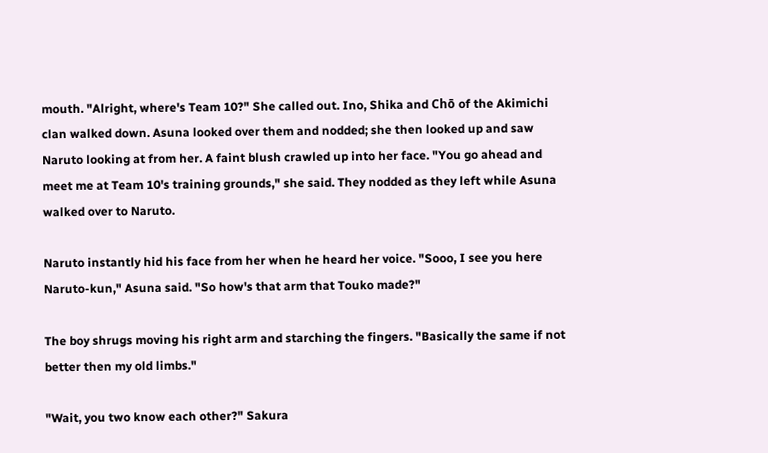mouth. "Alright, where's Team 10?" She called out. Ino, Shika and Chō of the Akimichi clan walked down. Asuna looked over them and nodded; she then looked up and saw Naruto looking at from her. A faint blush crawled up into her face. "You go ahead and meet me at Team 10's training grounds," she said. They nodded as they left while Asuna walked over to Naruto.

Naruto instantly hid his face from her when he heard her voice. "Sooo, I see you here Naruto-kun," Asuna said. "So how's that arm that Touko made?"

The boy shrugs moving his right arm and starching the fingers. "Basically the same if not better then my old limbs."

"Wait, you two know each other?" Sakura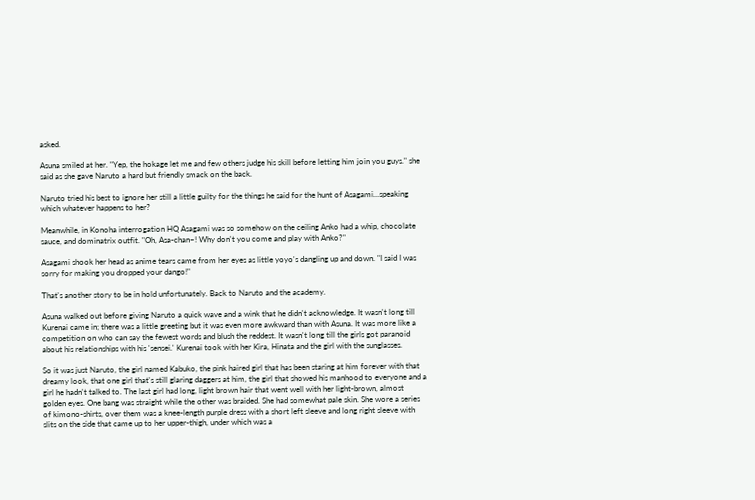asked.

Asuna smiled at her. "Yep, the hokage let me and few others judge his skill before letting him join you guys." she said as she gave Naruto a hard but friendly smack on the back.

Naruto tried his best to ignore her still a little guilty for the things he said for the hunt of Asagami…speaking which whatever happens to her?

Meanwhile, in Konoha interrogation HQ Asagami was so somehow on the ceiling Anko had a whip, chocolate sauce, and dominatrix outfit. "Oh, Asa-chan~! Why don't you come and play with Anko?"

Asagami shook her head as anime tears came from her eyes as little yoyo's dangling up and down. "I said I was sorry for making you dropped your dango!"

That's another story to be in hold unfortunately. Back to Naruto and the academy.

Asuna walked out before giving Naruto a quick wave and a wink that he didn't acknowledge. It wasn't long till Kurenai came in; there was a little greeting but it was even more awkward than with Asuna. It was more like a competition on who can say the fewest words and blush the reddest. It wasn't long till the girls got paranoid about his relationships with his 'sensei.' Kurenai took with her Kira, Hinata and the girl with the sunglasses.

So it was just Naruto, the girl named Kabuko, the pink haired girl that has been staring at him forever with that dreamy look, that one girl that's still glaring daggers at him, the girl that showed his manhood to everyone and a girl he hadn't talked to. The last girl had long, light brown hair that went well with her light-brown, almost golden eyes. One bang was straight while the other was braided. She had somewhat pale skin. She wore a series of kimono-shirts, over them was a knee-length purple dress with a short left sleeve and long right sleeve with slits on the side that came up to her upper-thigh, under which was a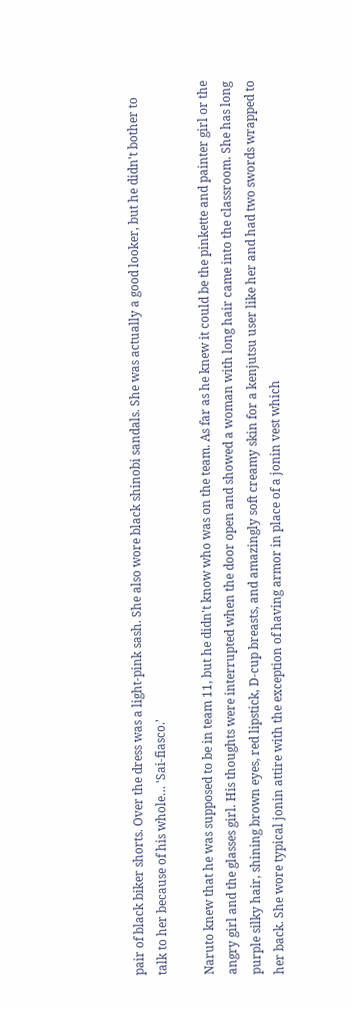pair of black biker shorts. Over the dress was a light-pink sash. She also wore black shinobi sandals. She was actually a good looker, but he didn't bother to talk to her because of his whole… 'Sai-fiasco.'

Naruto knew that he was supposed to be in team 11, but he didn't know who was on the team. As far as he knew it could be the pinkette and painter girl or the angry girl and the glasses girl. His thoughts were interrupted when the door open and showed a woman with long hair came into the classroom. She has long purple silky hair, shining brown eyes, red lipstick, D-cup breasts, and amazingly soft creamy skin for a kenjutsu user like her and had two swords wrapped to her back. She wore typical jonin attire with the exception of having armor in place of a jonin vest which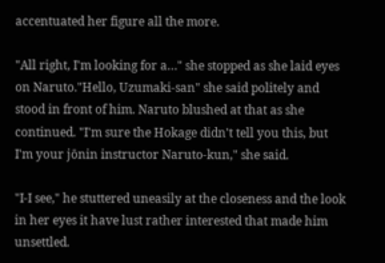accentuated her figure all the more.

"All right, I'm looking for a…" she stopped as she laid eyes on Naruto."Hello, Uzumaki-san" she said politely and stood in front of him. Naruto blushed at that as she continued. "I'm sure the Hokage didn't tell you this, but I'm your jōnin instructor Naruto-kun," she said.

"I-I see," he stuttered uneasily at the closeness and the look in her eyes it have lust rather interested that made him unsettled.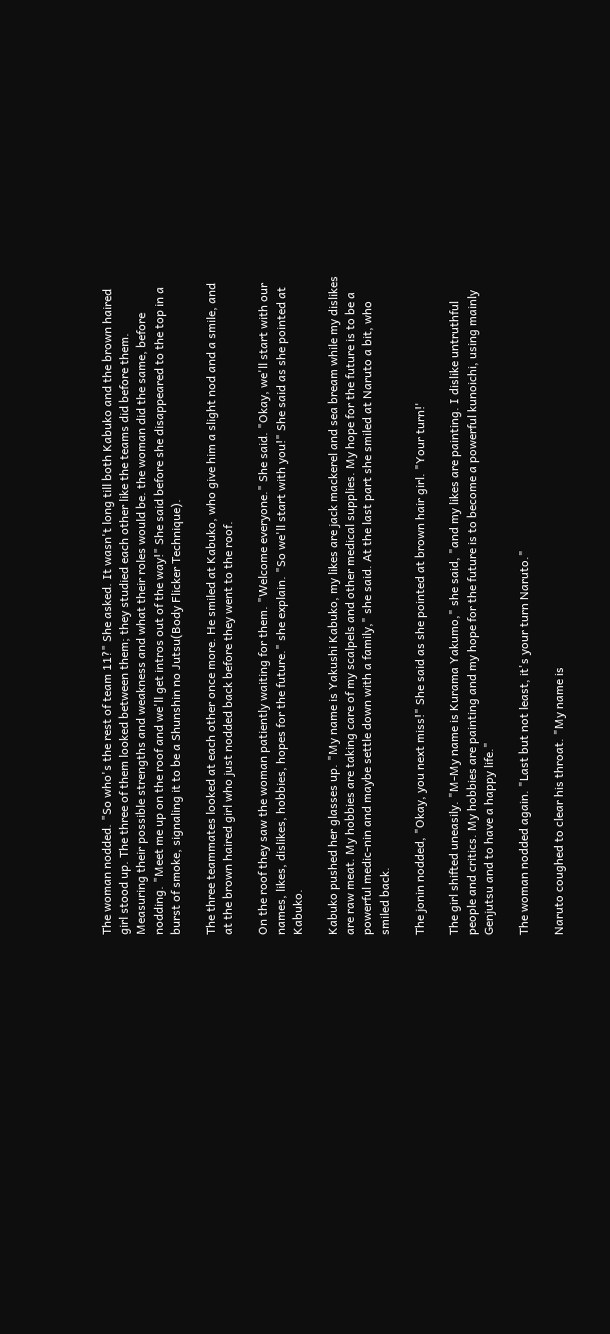The woman nodded. "So who's the rest of team 11?" She asked. It wasn't long till both Kabuko and the brown haired girl stood up. The three of them looked between them; they studied each other like the teams did before them. Measuring their possible strengths and weakness and what their roles would be. the woman did the same, before nodding. "Meet me up on the roof and we'll get intros out of the way!" She said before she disappeared to the top in a burst of smoke, signaling it to be a Shunshin no Jutsu(Body Flicker Technique).

The three teammates looked at each other once more. He smiled at Kabuko, who give him a slight nod and a smile, and at the brown haired girl who just nodded back before they went to the roof.

On the roof they saw the woman patiently waiting for them. "Welcome everyone." She said. "Okay, we'll start with our names, likes, dislikes, hobbies, hopes for the future." she explain. "So we'll start with you!" She said as she pointed at Kabuko.

Kabuko pushed her glasses up. "My name is Yakushi Kabuko, my likes are jack mackerel and sea bream while my dislikes are raw meat. My hobbies are taking care of my scalpels and other medical supplies. My hope for the future is to be a powerful medic-nin and maybe settle down with a family," she said. At the last part she smiled at Naruto a bit, who smiled back.

The jonin nodded, "Okay, you next miss!" She said as she pointed at brown hair girl. "Your turn!'

The girl shifted uneasily. "M-My name is Kurama Yakumo," she said, "and my likes are painting. I dislike untruthful people and critics. My hobbies are painting and my hope for the future is to become a powerful kunoichi, using mainly Genjutsu and to have a happy life."

The woman nodded again. "Last but not least, it's your turn Naruto."

Naruto coughed to clear his throat. "My name is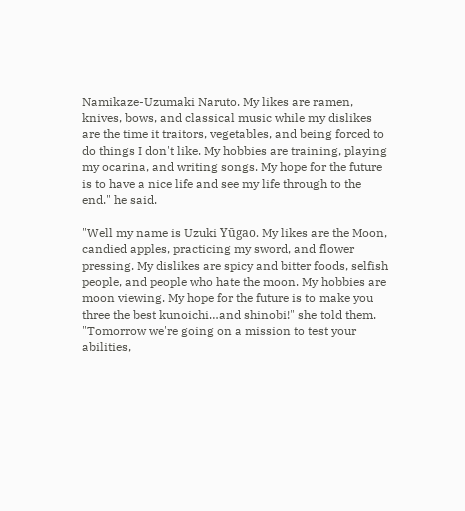Namikaze-Uzumaki Naruto. My likes are ramen, knives, bows, and classical music while my dislikes are the time it traitors, vegetables, and being forced to do things I don't like. My hobbies are training, playing my ocarina, and writing songs. My hope for the future is to have a nice life and see my life through to the end." he said.

"Well my name is Uzuki Yūgao. My likes are the Moon, candied apples, practicing my sword, and flower pressing. My dislikes are spicy and bitter foods, selfish people, and people who hate the moon. My hobbies are moon viewing. My hope for the future is to make you three the best kunoichi…and shinobi!" she told them. "Tomorrow we're going on a mission to test your abilities,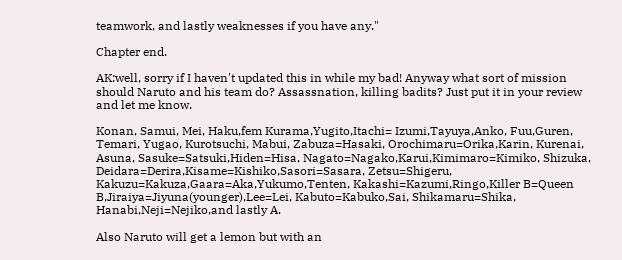teamwork, and lastly weaknesses if you have any."

Chapter end.

AK:well, sorry if I haven't updated this in while my bad! Anyway what sort of mission should Naruto and his team do? Assassnation, killing badits? Just put it in your review and let me know.

Konan, Samui, Mei, Haku,fem Kurama,Yugito,Itachi= Izumi,Tayuya,Anko, Fuu,Guren, Temari, Yugao, Kurotsuchi, Mabui, Zabuza=Hasaki, Orochimaru=Orika,Karin, Kurenai, Asuna, Sasuke=Satsuki,Hiden=Hisa, Nagato=Nagako,Karui,Kimimaro=Kimiko, Shizuka, Deidara=Derira,Kisame=Kishiko,Sasori=Sasara, Zetsu=Shigeru, Kakuzu=Kakuza,Gaara=Aka,Yukumo,Tenten, Kakashi=Kazumi,Ringo,Killer B=Queen B,Jiraiya=Jiyuna(younger),Lee=Lei, Kabuto=Kabuko,Sai, Shikamaru=Shika, Hanabi,Neji=Nejiko,and lastly A.

Also Naruto will get a lemon but with an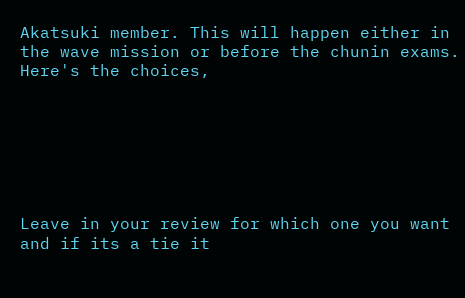Akatsuki member. This will happen either in the wave mission or before the chunin exams. Here's the choices,







Leave in your review for which one you want and if its a tie it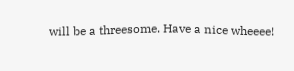will be a threesome. Have a nice wheeee!